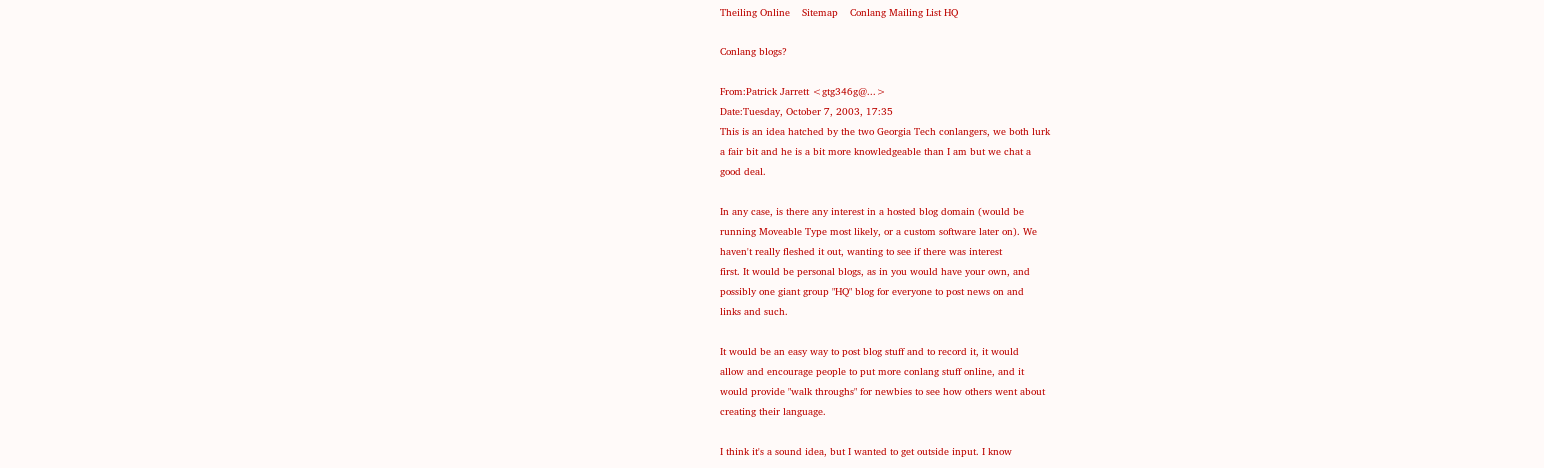Theiling Online    Sitemap    Conlang Mailing List HQ

Conlang blogs?

From:Patrick Jarrett <gtg346g@...>
Date:Tuesday, October 7, 2003, 17:35
This is an idea hatched by the two Georgia Tech conlangers, we both lurk
a fair bit and he is a bit more knowledgeable than I am but we chat a
good deal.

In any case, is there any interest in a hosted blog domain (would be
running Moveable Type most likely, or a custom software later on). We
haven't really fleshed it out, wanting to see if there was interest
first. It would be personal blogs, as in you would have your own, and
possibly one giant group "HQ" blog for everyone to post news on and
links and such.

It would be an easy way to post blog stuff and to record it, it would
allow and encourage people to put more conlang stuff online, and it
would provide "walk throughs" for newbies to see how others went about
creating their language.

I think it's a sound idea, but I wanted to get outside input. I know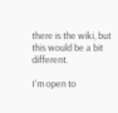there is the wiki, but this would be a bit different.

I'm open to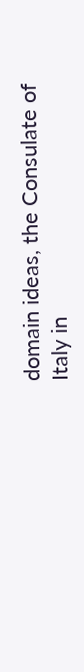domain ideas, the Consulate of Italy in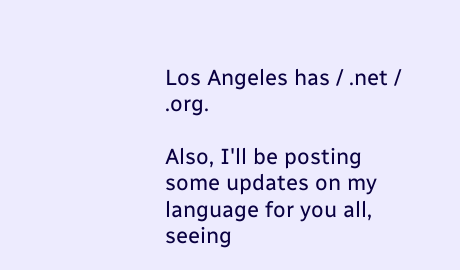Los Angeles has / .net / .org.

Also, I'll be posting some updates on my language for you all, seeing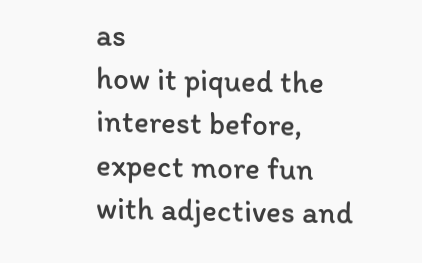as
how it piqued the interest before, expect more fun with adjectives and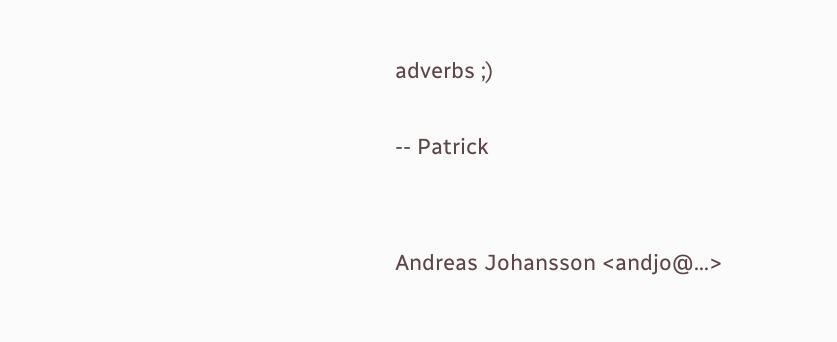adverbs ;)

-- Patrick


Andreas Johansson <andjo@...>